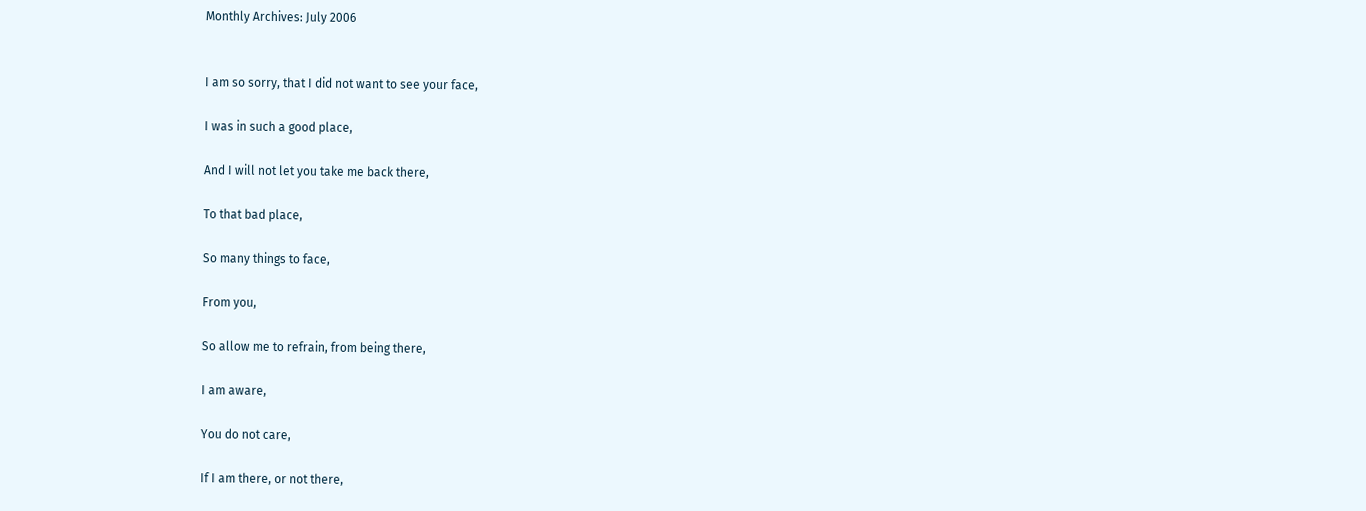Monthly Archives: July 2006


I am so sorry, that I did not want to see your face,

I was in such a good place,

And I will not let you take me back there,

To that bad place,

So many things to face,

From you,

So allow me to refrain, from being there,

I am aware,

You do not care,

If I am there, or not there,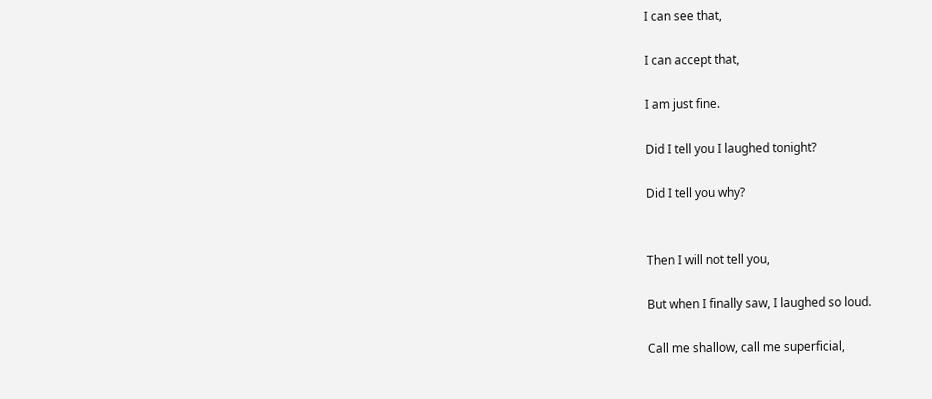I can see that,

I can accept that,

I am just fine.

Did I tell you I laughed tonight?

Did I tell you why?


Then I will not tell you,

But when I finally saw, I laughed so loud.

Call me shallow, call me superficial,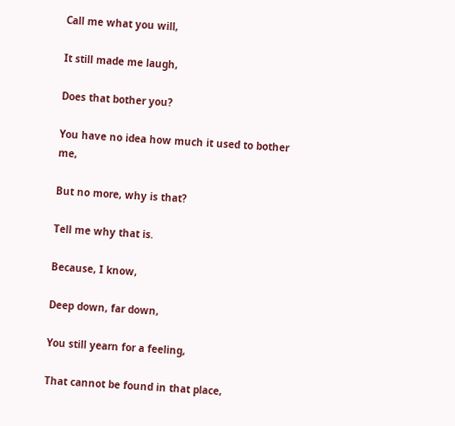Call me what you will,

It still made me laugh,

Does that bother you?

You have no idea how much it used to bother me,

But no more, why is that?

Tell me why that is.

Because, I know,

Deep down, far down,

You still yearn for a feeling,

That cannot be found in that place,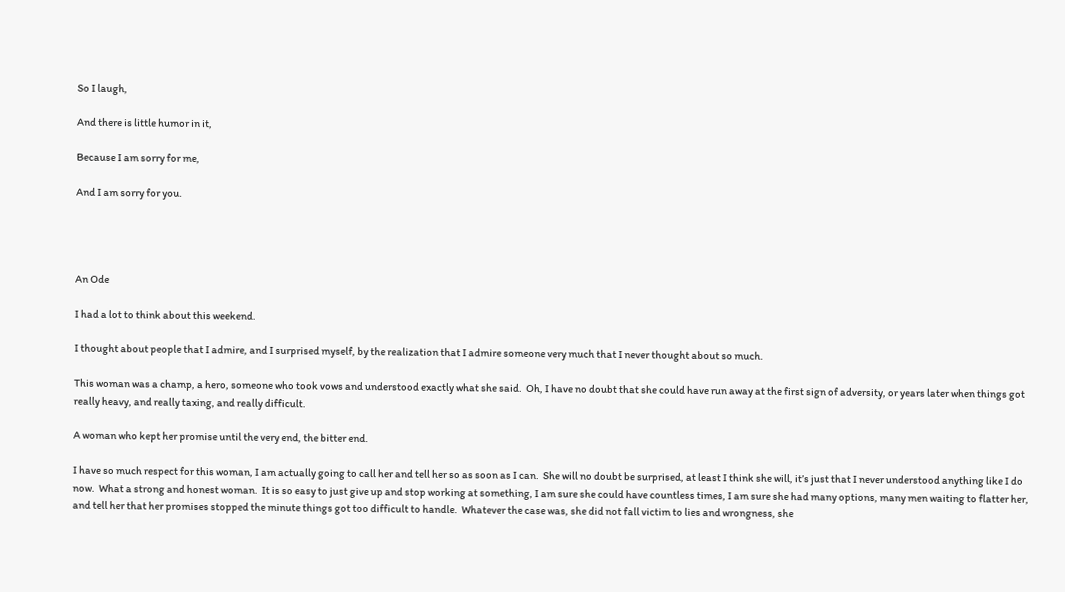So I laugh,

And there is little humor in it,

Because I am sorry for me,

And I am sorry for you.




An Ode

I had a lot to think about this weekend.

I thought about people that I admire, and I surprised myself, by the realization that I admire someone very much that I never thought about so much.

This woman was a champ, a hero, someone who took vows and understood exactly what she said.  Oh, I have no doubt that she could have run away at the first sign of adversity, or years later when things got really heavy, and really taxing, and really difficult.

A woman who kept her promise until the very end, the bitter end.

I have so much respect for this woman, I am actually going to call her and tell her so as soon as I can.  She will no doubt be surprised, at least I think she will, it’s just that I never understood anything like I do now.  What a strong and honest woman.  It is so easy to just give up and stop working at something, I am sure she could have countless times, I am sure she had many options, many men waiting to flatter her, and tell her that her promises stopped the minute things got too difficult to handle.  Whatever the case was, she did not fall victim to lies and wrongness, she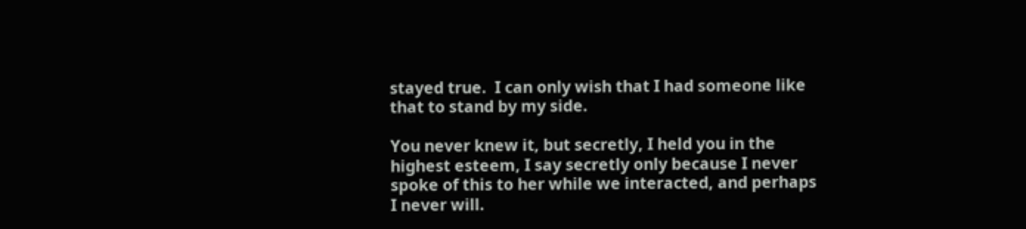stayed true.  I can only wish that I had someone like that to stand by my side.

You never knew it, but secretly, I held you in the highest esteem, I say secretly only because I never spoke of this to her while we interacted, and perhaps I never will.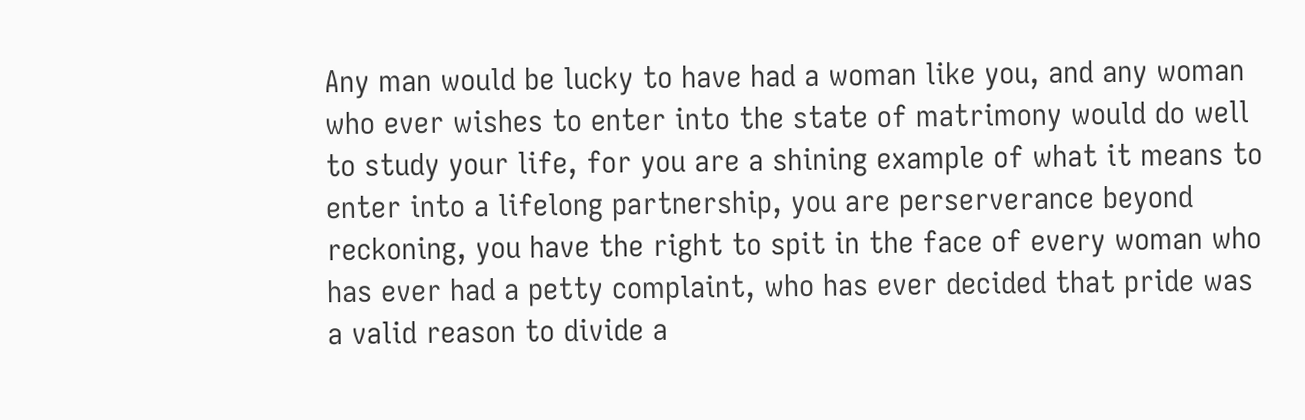Any man would be lucky to have had a woman like you, and any woman who ever wishes to enter into the state of matrimony would do well to study your life, for you are a shining example of what it means to enter into a lifelong partnership, you are perserverance beyond reckoning, you have the right to spit in the face of every woman who has ever had a petty complaint, who has ever decided that pride was a valid reason to divide a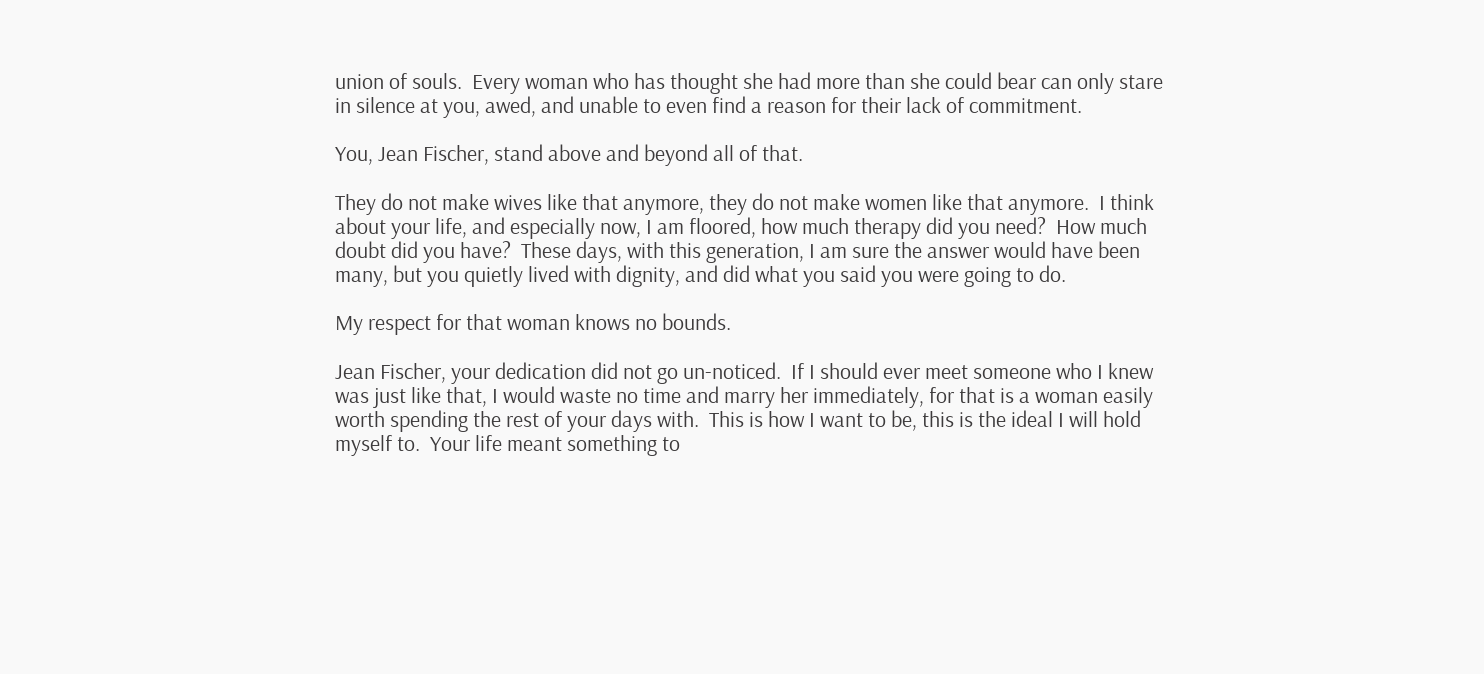union of souls.  Every woman who has thought she had more than she could bear can only stare in silence at you, awed, and unable to even find a reason for their lack of commitment.

You, Jean Fischer, stand above and beyond all of that.

They do not make wives like that anymore, they do not make women like that anymore.  I think about your life, and especially now, I am floored, how much therapy did you need?  How much doubt did you have?  These days, with this generation, I am sure the answer would have been many, but you quietly lived with dignity, and did what you said you were going to do.

My respect for that woman knows no bounds.

Jean Fischer, your dedication did not go un-noticed.  If I should ever meet someone who I knew was just like that, I would waste no time and marry her immediately, for that is a woman easily worth spending the rest of your days with.  This is how I want to be, this is the ideal I will hold myself to.  Your life meant something to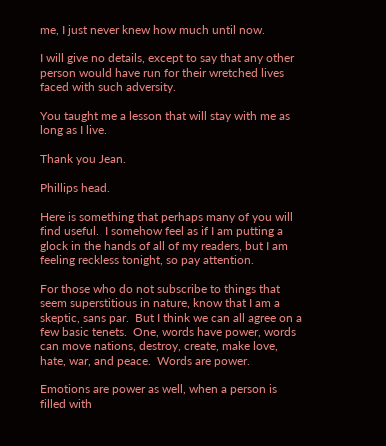me, I just never knew how much until now.

I will give no details, except to say that any other person would have run for their wretched lives faced with such adversity.

You taught me a lesson that will stay with me as long as I live.

Thank you Jean.

Phillips head.

Here is something that perhaps many of you will find useful.  I somehow feel as if I am putting a glock in the hands of all of my readers, but I am feeling reckless tonight, so pay attention.

For those who do not subscribe to things that seem superstitious in nature, know that I am a skeptic, sans par.  But I think we can all agree on a few basic tenets.  One, words have power, words can move nations, destroy, create, make love, hate, war, and peace.  Words are power.

Emotions are power as well, when a person is filled with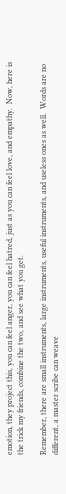emotion, they project this, you can feel anger, you can feel hatred, just as you can feel love, and empathy.  Now, here is the trick my friends, combine the two, and see what you get.

Remember, there are small instruments, large instruments, useful instruments, and useless ones as well.  Words are no different, a master scribe can weave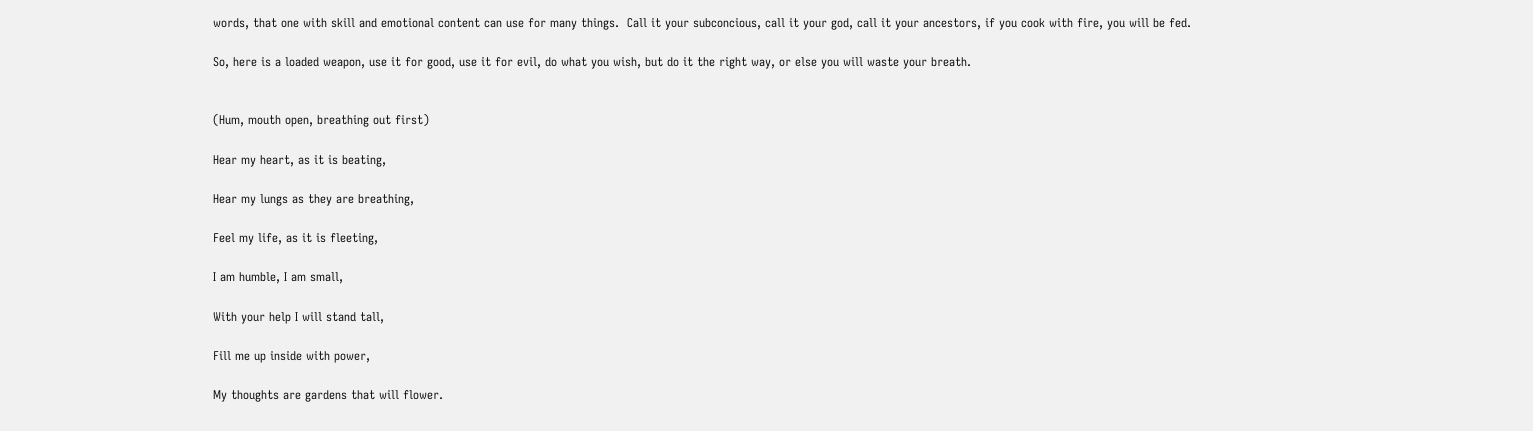words, that one with skill and emotional content can use for many things.  Call it your subconcious, call it your god, call it your ancestors, if you cook with fire, you will be fed.

So, here is a loaded weapon, use it for good, use it for evil, do what you wish, but do it the right way, or else you will waste your breath.


(Hum, mouth open, breathing out first)

Hear my heart, as it is beating,

Hear my lungs as they are breathing,

Feel my life, as it is fleeting,

I am humble, I am small,

With your help I will stand tall,

Fill me up inside with power,

My thoughts are gardens that will flower.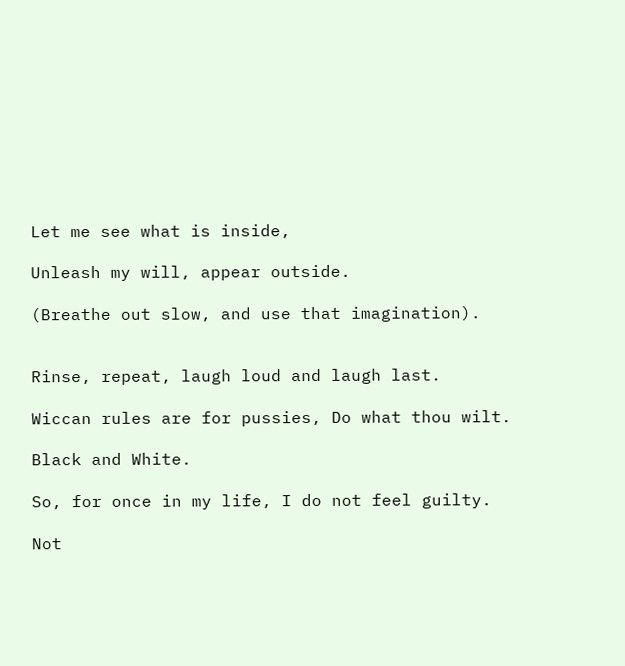Let me see what is inside,

Unleash my will, appear outside.

(Breathe out slow, and use that imagination).


Rinse, repeat, laugh loud and laugh last.

Wiccan rules are for pussies, Do what thou wilt.

Black and White.

So, for once in my life, I do not feel guilty.

Not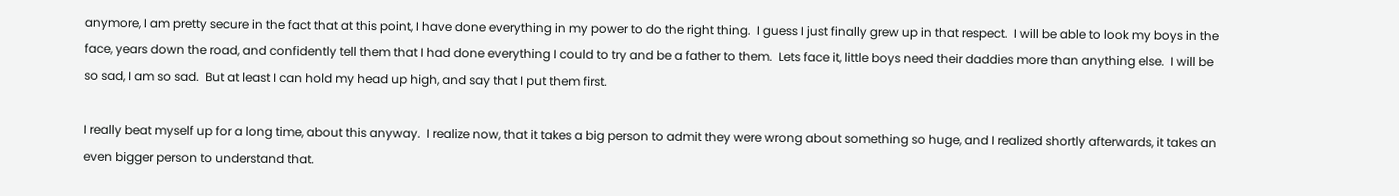anymore, I am pretty secure in the fact that at this point, I have done everything in my power to do the right thing.  I guess I just finally grew up in that respect.  I will be able to look my boys in the face, years down the road, and confidently tell them that I had done everything I could to try and be a father to them.  Lets face it, little boys need their daddies more than anything else.  I will be so sad, I am so sad.  But at least I can hold my head up high, and say that I put them first.

I really beat myself up for a long time, about this anyway.  I realize now, that it takes a big person to admit they were wrong about something so huge, and I realized shortly afterwards, it takes an even bigger person to understand that.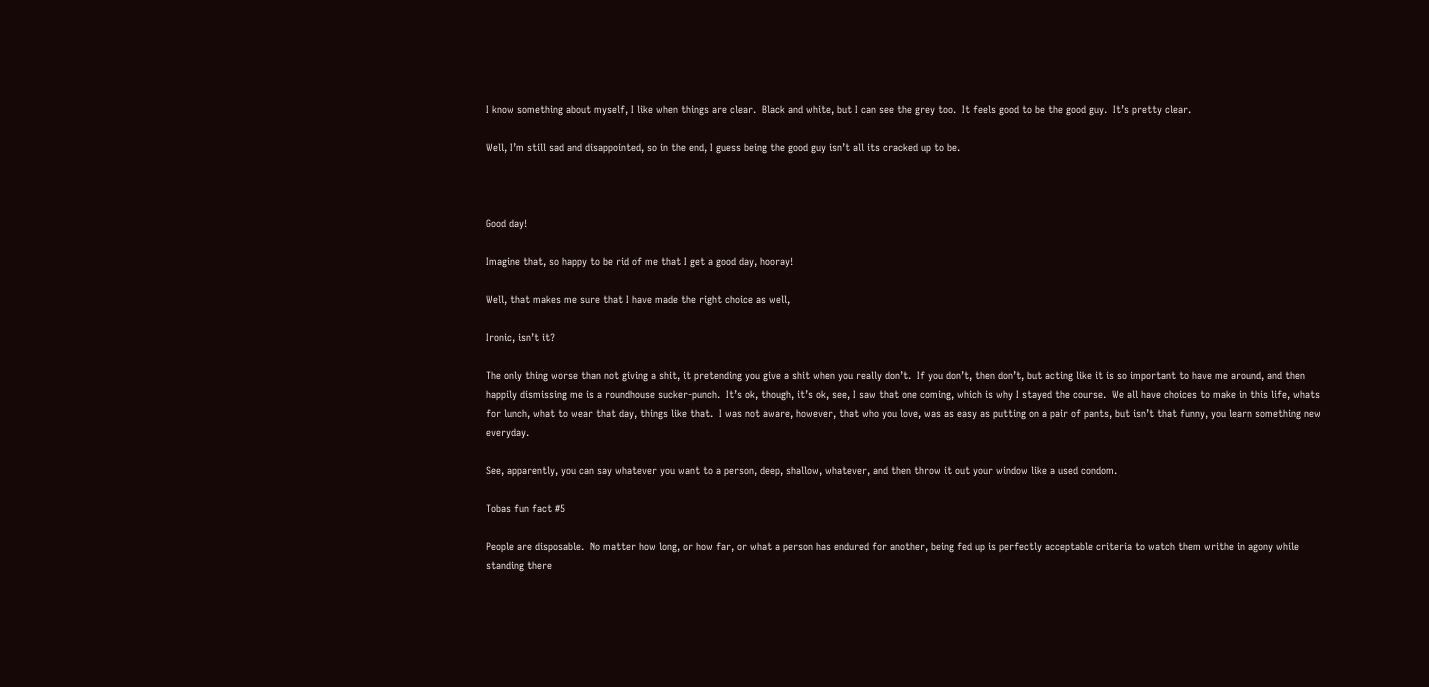I know something about myself, I like when things are clear.  Black and white, but I can see the grey too.  It feels good to be the good guy.  It’s pretty clear.

Well, I’m still sad and disappointed, so in the end, I guess being the good guy isn’t all its cracked up to be.



Good day!

Imagine that, so happy to be rid of me that I get a good day, hooray!

Well, that makes me sure that I have made the right choice as well,

Ironic, isn’t it?

The only thing worse than not giving a shit, it pretending you give a shit when you really don’t.  If you don’t, then don’t, but acting like it is so important to have me around, and then happily dismissing me is a roundhouse sucker-punch.  It’s ok, though, it’s ok, see, I saw that one coming, which is why I stayed the course.  We all have choices to make in this life, whats for lunch, what to wear that day, things like that.  I was not aware, however, that who you love, was as easy as putting on a pair of pants, but isn’t that funny, you learn something new everyday.

See, apparently, you can say whatever you want to a person, deep, shallow, whatever, and then throw it out your window like a used condom.

Tobas fun fact #5

People are disposable.  No matter how long, or how far, or what a person has endured for another, being fed up is perfectly acceptable criteria to watch them writhe in agony while standing there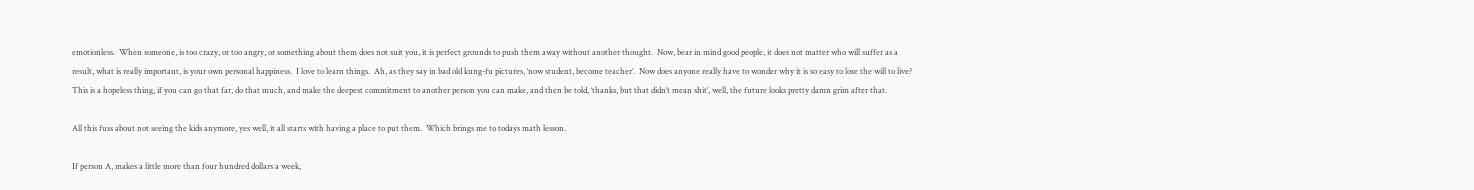emotionless.  When someone, is too crazy, or too angry, or something about them does not suit you, it is perfect grounds to push them away without another thought.  Now, bear in mind good people, it does not matter who will suffer as a result, what is really important, is your own personal happiness.  I love to learn things.  Ah, as they say in bad old kung-fu pictures, ‘now student, become teacher’.  Now does anyone really have to wonder why it is so easy to lose the will to live?  This is a hopeless thing, if you can go that far, do that much, and make the deepest commitment to another person you can make, and then be told, ‘thanks, but that didn’t mean shit’, well, the future looks pretty damn grim after that.

All this fuss about not seeing the kids anymore, yes well, it all starts with having a place to put them.  Which brings me to todays math lesson.

If person A, makes a little more than four hundred dollars a week,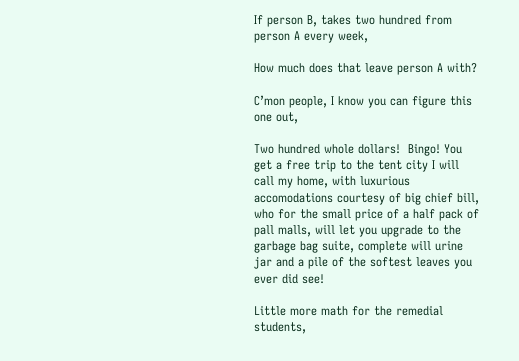If person B, takes two hundred from person A every week,

How much does that leave person A with?

C’mon people, I know you can figure this one out,

Two hundred whole dollars!  Bingo! You get a free trip to the tent city I will call my home, with luxurious accomodations courtesy of big chief bill, who for the small price of a half pack of pall malls, will let you upgrade to the garbage bag suite, complete will urine jar and a pile of the softest leaves you ever did see!

Little more math for the remedial students,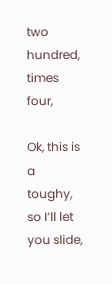two hundred, times four,

Ok, this is a toughy, so I’ll let you slide,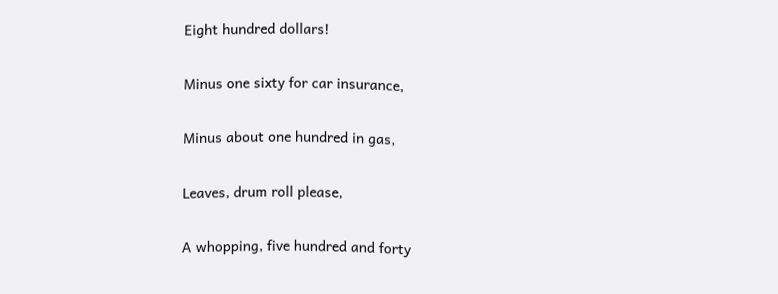Eight hundred dollars!

Minus one sixty for car insurance,

Minus about one hundred in gas,

Leaves, drum roll please,

A whopping, five hundred and forty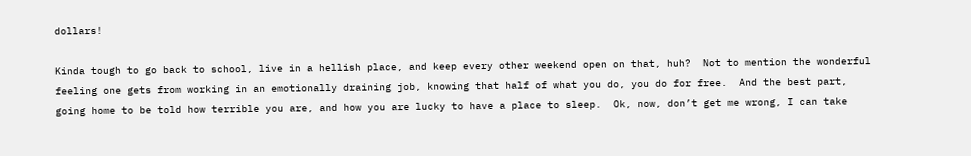dollars!

Kinda tough to go back to school, live in a hellish place, and keep every other weekend open on that, huh?  Not to mention the wonderful feeling one gets from working in an emotionally draining job, knowing that half of what you do, you do for free.  And the best part, going home to be told how terrible you are, and how you are lucky to have a place to sleep.  Ok, now, don’t get me wrong, I can take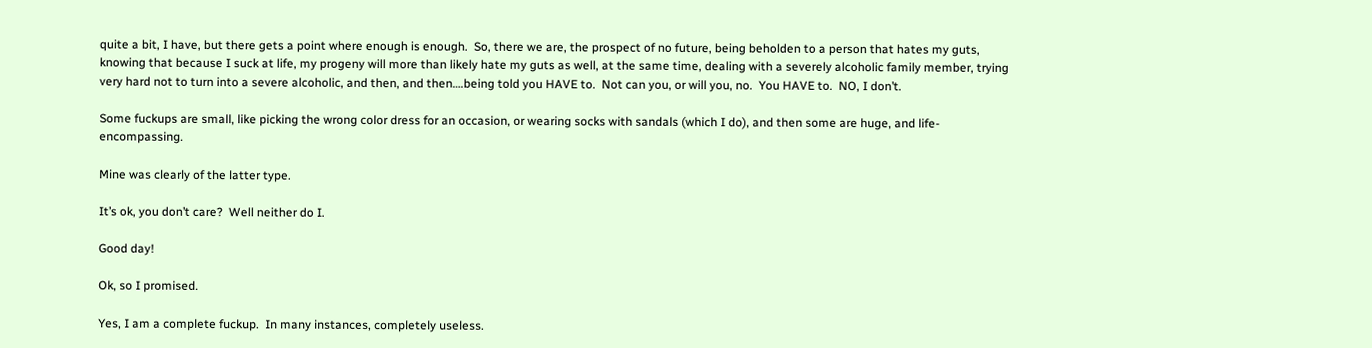quite a bit, I have, but there gets a point where enough is enough.  So, there we are, the prospect of no future, being beholden to a person that hates my guts, knowing that because I suck at life, my progeny will more than likely hate my guts as well, at the same time, dealing with a severely alcoholic family member, trying very hard not to turn into a severe alcoholic, and then, and then….being told you HAVE to.  Not can you, or will you, no.  You HAVE to.  NO, I don’t.

Some fuckups are small, like picking the wrong color dress for an occasion, or wearing socks with sandals (which I do), and then some are huge, and life-encompassing.

Mine was clearly of the latter type.

It’s ok, you don’t care?  Well neither do I.

Good day!

Ok, so I promised.

Yes, I am a complete fuckup.  In many instances, completely useless.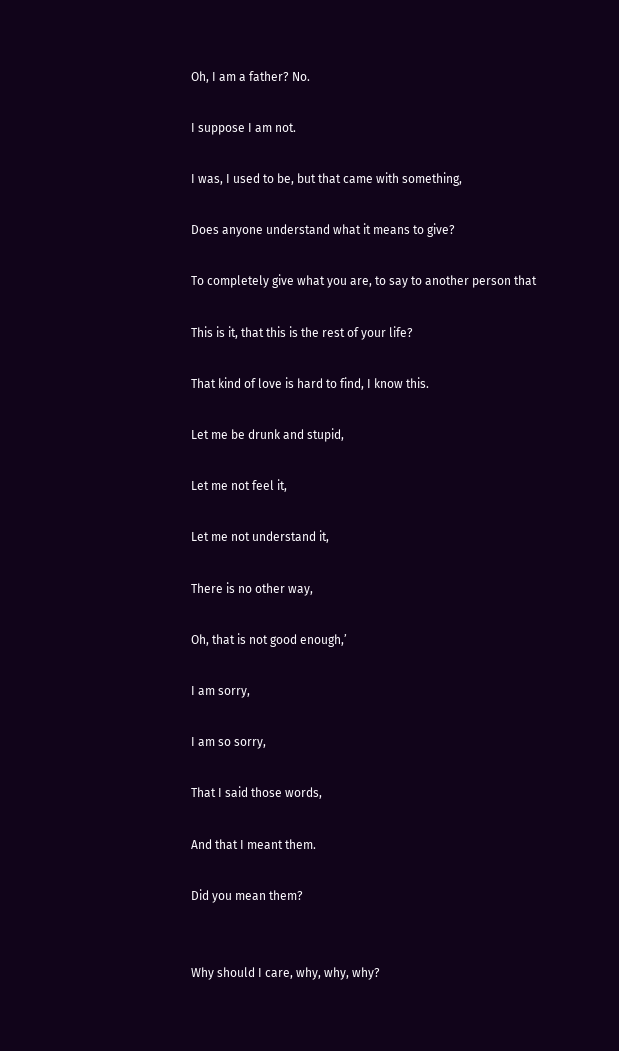Oh, I am a father? No.

I suppose I am not.

I was, I used to be, but that came with something,

Does anyone understand what it means to give?

To completely give what you are, to say to another person that

This is it, that this is the rest of your life?

That kind of love is hard to find, I know this.

Let me be drunk and stupid,

Let me not feel it,

Let me not understand it,

There is no other way,

Oh, that is not good enough,’

I am sorry,

I am so sorry,

That I said those words,

And that I meant them.

Did you mean them?


Why should I care, why, why, why?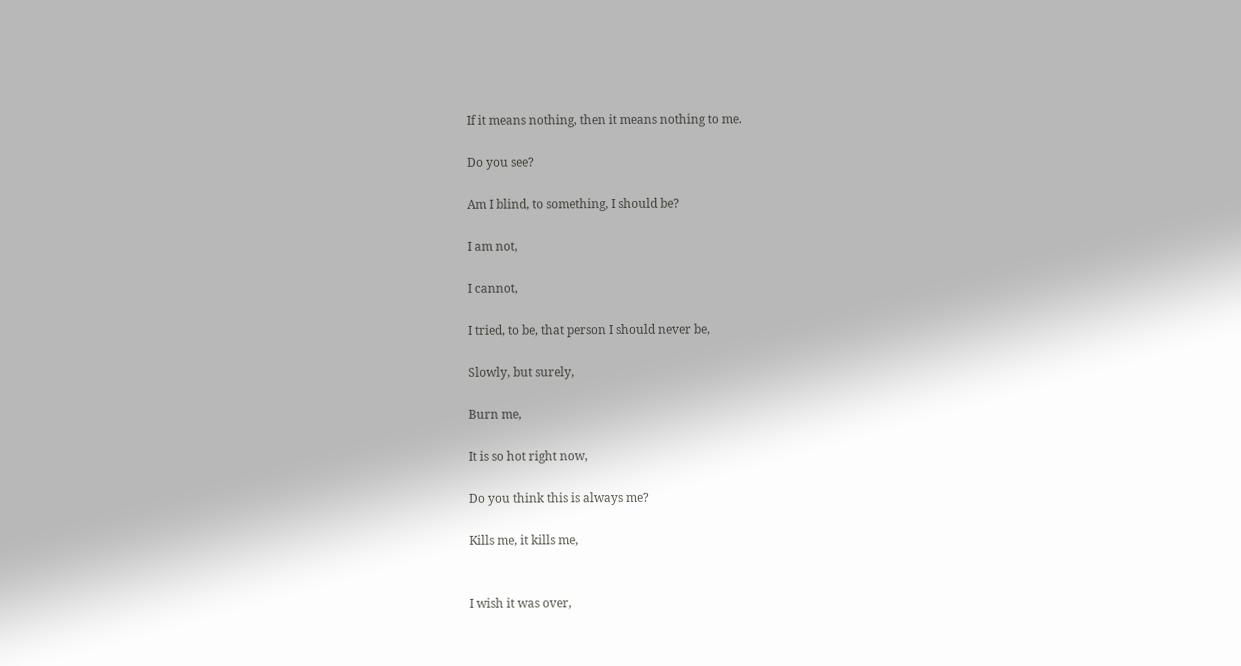If it means nothing, then it means nothing to me.

Do you see?

Am I blind, to something, I should be?

I am not,

I cannot,

I tried, to be, that person I should never be,

Slowly, but surely,

Burn me,

It is so hot right now,

Do you think this is always me?

Kills me, it kills me,


I wish it was over,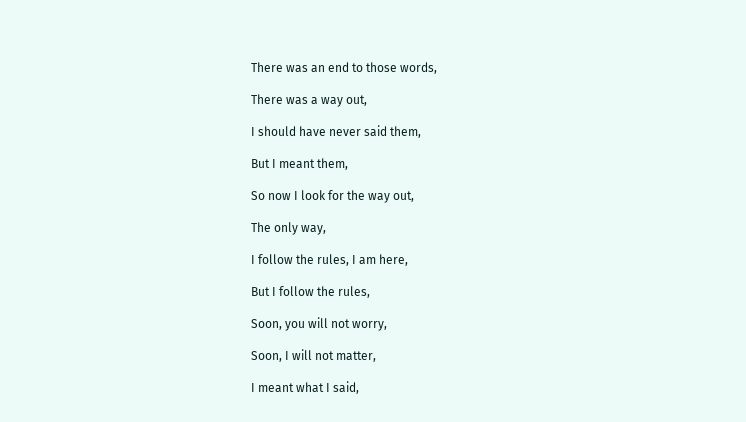There was an end to those words,

There was a way out,

I should have never said them,

But I meant them,

So now I look for the way out,

The only way,

I follow the rules, I am here,

But I follow the rules,

Soon, you will not worry,

Soon, I will not matter,

I meant what I said,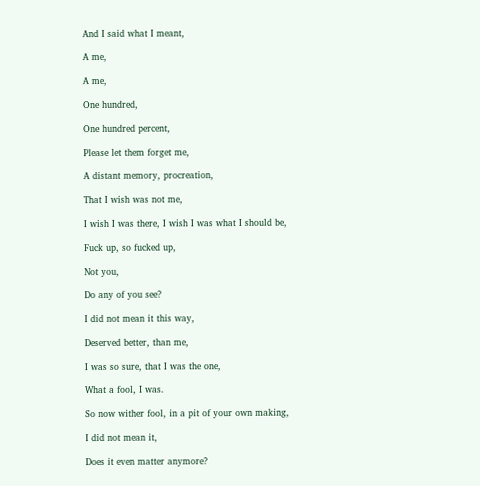And I said what I meant,

A me,

A me,

One hundred,

One hundred percent,

Please let them forget me,

A distant memory, procreation,

That I wish was not me,

I wish I was there, I wish I was what I should be,

Fuck up, so fucked up,

Not you,

Do any of you see?

I did not mean it this way,

Deserved better, than me,

I was so sure, that I was the one,

What a fool, I was.

So now wither fool, in a pit of your own making,

I did not mean it,

Does it even matter anymore?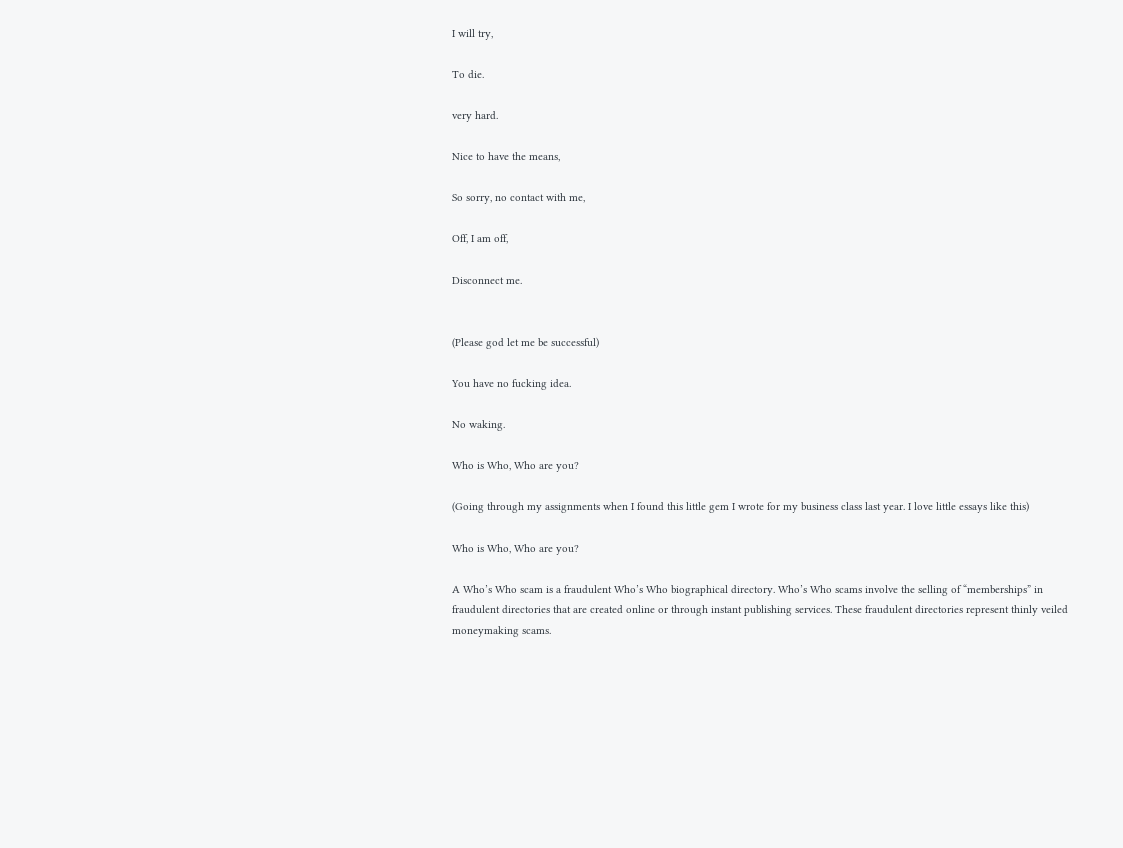I will try,

To die.

very hard.

Nice to have the means,

So sorry, no contact with me,

Off, I am off,

Disconnect me.


(Please god let me be successful)

You have no fucking idea.

No waking.

Who is Who, Who are you?

(Going through my assignments when I found this little gem I wrote for my business class last year. I love little essays like this)

Who is Who, Who are you?

A Who’s Who scam is a fraudulent Who’s Who biographical directory. Who’s Who scams involve the selling of “memberships” in fraudulent directories that are created online or through instant publishing services. These fraudulent directories represent thinly veiled moneymaking scams.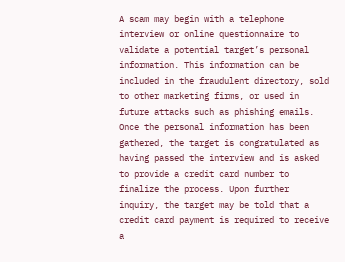A scam may begin with a telephone interview or online questionnaire to validate a potential target’s personal information. This information can be included in the fraudulent directory, sold to other marketing firms, or used in future attacks such as phishing emails. Once the personal information has been gathered, the target is congratulated as having passed the interview and is asked to provide a credit card number to finalize the process. Upon further inquiry, the target may be told that a credit card payment is required to receive a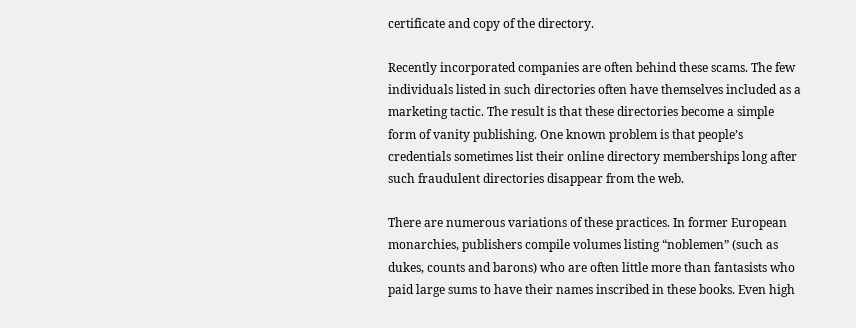certificate and copy of the directory.

Recently incorporated companies are often behind these scams. The few individuals listed in such directories often have themselves included as a marketing tactic. The result is that these directories become a simple form of vanity publishing. One known problem is that people’s credentials sometimes list their online directory memberships long after such fraudulent directories disappear from the web.

There are numerous variations of these practices. In former European monarchies, publishers compile volumes listing “noblemen” (such as dukes, counts and barons) who are often little more than fantasists who paid large sums to have their names inscribed in these books. Even high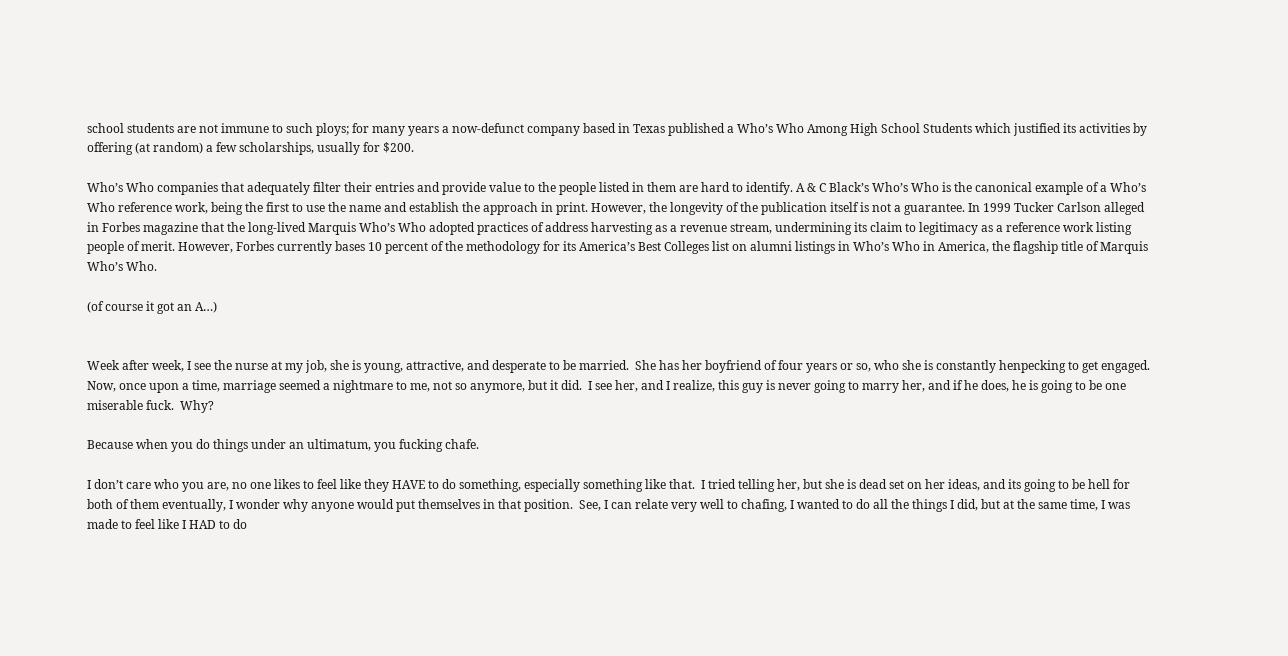school students are not immune to such ploys; for many years a now-defunct company based in Texas published a Who’s Who Among High School Students which justified its activities by offering (at random) a few scholarships, usually for $200.

Who’s Who companies that adequately filter their entries and provide value to the people listed in them are hard to identify. A & C Black’s Who’s Who is the canonical example of a Who’s Who reference work, being the first to use the name and establish the approach in print. However, the longevity of the publication itself is not a guarantee. In 1999 Tucker Carlson alleged in Forbes magazine that the long-lived Marquis Who’s Who adopted practices of address harvesting as a revenue stream, undermining its claim to legitimacy as a reference work listing people of merit. However, Forbes currently bases 10 percent of the methodology for its America’s Best Colleges list on alumni listings in Who’s Who in America, the flagship title of Marquis Who’s Who.

(of course it got an A…)


Week after week, I see the nurse at my job, she is young, attractive, and desperate to be married.  She has her boyfriend of four years or so, who she is constantly henpecking to get engaged.  Now, once upon a time, marriage seemed a nightmare to me, not so anymore, but it did.  I see her, and I realize, this guy is never going to marry her, and if he does, he is going to be one miserable fuck.  Why?

Because when you do things under an ultimatum, you fucking chafe.

I don’t care who you are, no one likes to feel like they HAVE to do something, especially something like that.  I tried telling her, but she is dead set on her ideas, and its going to be hell for both of them eventually, I wonder why anyone would put themselves in that position.  See, I can relate very well to chafing, I wanted to do all the things I did, but at the same time, I was made to feel like I HAD to do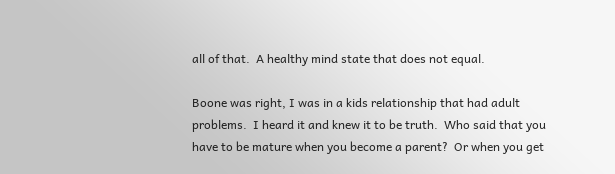all of that.  A healthy mind state that does not equal.

Boone was right, I was in a kids relationship that had adult problems.  I heard it and knew it to be truth.  Who said that you have to be mature when you become a parent?  Or when you get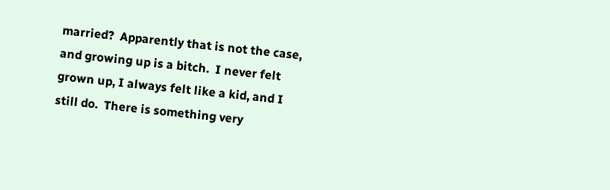married?  Apparently that is not the case, and growing up is a bitch.  I never felt grown up, I always felt like a kid, and I still do.  There is something very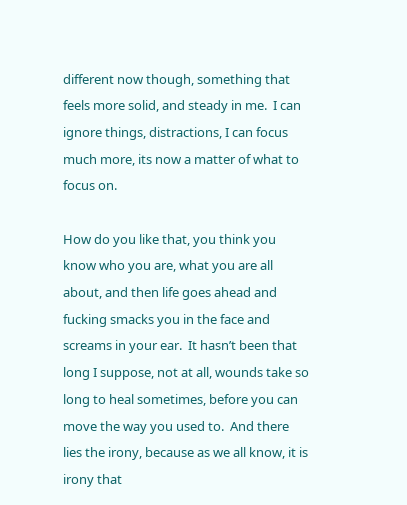different now though, something that feels more solid, and steady in me.  I can ignore things, distractions, I can focus much more, its now a matter of what to focus on.

How do you like that, you think you know who you are, what you are all about, and then life goes ahead and fucking smacks you in the face and screams in your ear.  It hasn’t been that long I suppose, not at all, wounds take so long to heal sometimes, before you can move the way you used to.  And there lies the irony, because as we all know, it is irony that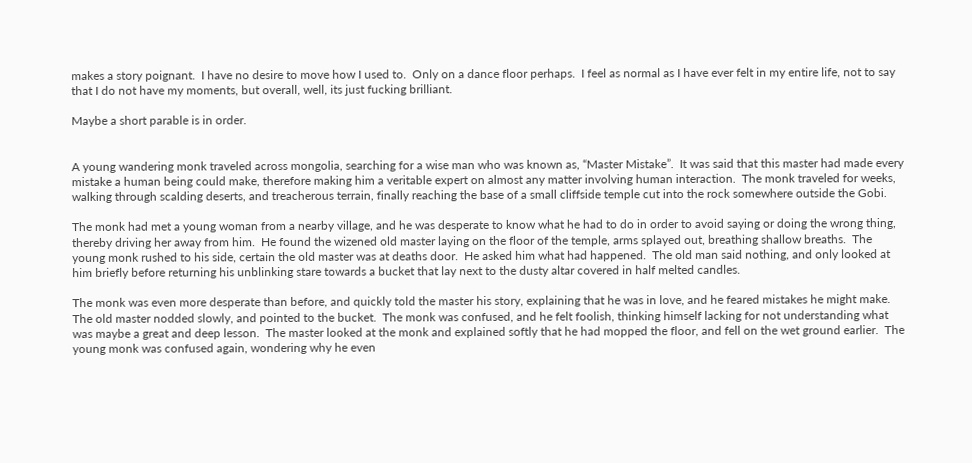makes a story poignant.  I have no desire to move how I used to.  Only on a dance floor perhaps.  I feel as normal as I have ever felt in my entire life, not to say that I do not have my moments, but overall, well, its just fucking brilliant.

Maybe a short parable is in order.


A young wandering monk traveled across mongolia, searching for a wise man who was known as, “Master Mistake”.  It was said that this master had made every mistake a human being could make, therefore making him a veritable expert on almost any matter involving human interaction.  The monk traveled for weeks, walking through scalding deserts, and treacherous terrain, finally reaching the base of a small cliffside temple cut into the rock somewhere outside the Gobi.

The monk had met a young woman from a nearby village, and he was desperate to know what he had to do in order to avoid saying or doing the wrong thing, thereby driving her away from him.  He found the wizened old master laying on the floor of the temple, arms splayed out, breathing shallow breaths.  The young monk rushed to his side, certain the old master was at deaths door.  He asked him what had happened.  The old man said nothing, and only looked at him briefly before returning his unblinking stare towards a bucket that lay next to the dusty altar covered in half melted candles.

The monk was even more desperate than before, and quickly told the master his story, explaining that he was in love, and he feared mistakes he might make.  The old master nodded slowly, and pointed to the bucket.  The monk was confused, and he felt foolish, thinking himself lacking for not understanding what was maybe a great and deep lesson.  The master looked at the monk and explained softly that he had mopped the floor, and fell on the wet ground earlier.  The young monk was confused again, wondering why he even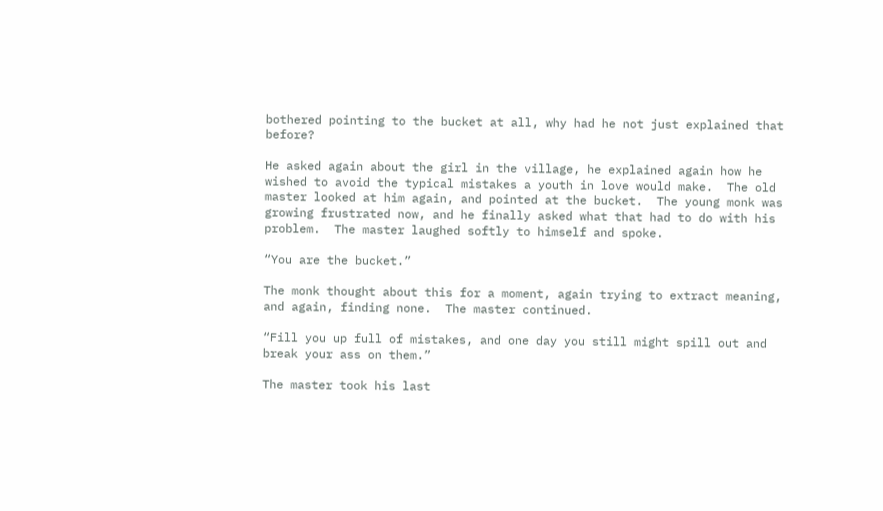bothered pointing to the bucket at all, why had he not just explained that before?

He asked again about the girl in the village, he explained again how he wished to avoid the typical mistakes a youth in love would make.  The old master looked at him again, and pointed at the bucket.  The young monk was growing frustrated now, and he finally asked what that had to do with his problem.  The master laughed softly to himself and spoke.

“You are the bucket.”

The monk thought about this for a moment, again trying to extract meaning, and again, finding none.  The master continued.

“Fill you up full of mistakes, and one day you still might spill out and break your ass on them.”

The master took his last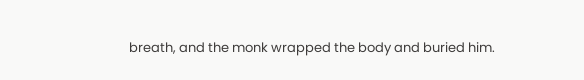breath, and the monk wrapped the body and buried him.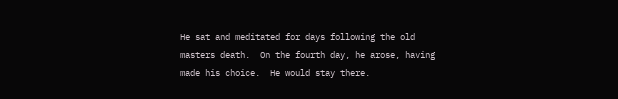He sat and meditated for days following the old masters death.  On the fourth day, he arose, having made his choice.  He would stay there.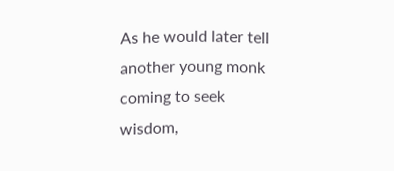As he would later tell another young monk coming to seek wisdom,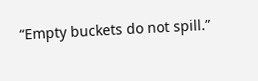“Empty buckets do not spill.”